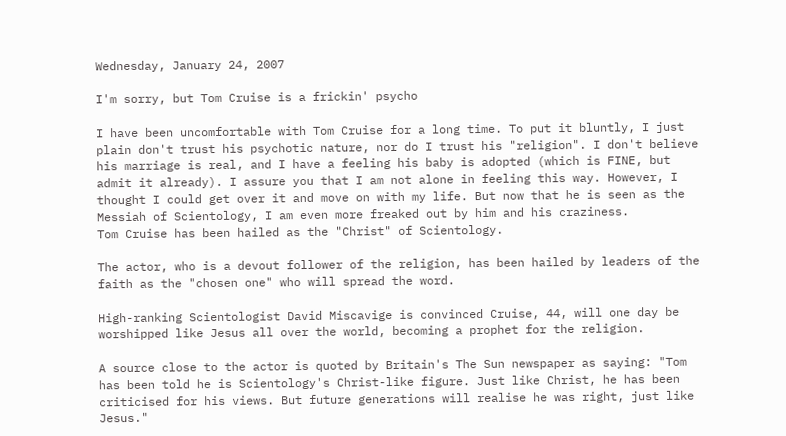Wednesday, January 24, 2007

I'm sorry, but Tom Cruise is a frickin' psycho

I have been uncomfortable with Tom Cruise for a long time. To put it bluntly, I just plain don't trust his psychotic nature, nor do I trust his "religion". I don't believe his marriage is real, and I have a feeling his baby is adopted (which is FINE, but admit it already). I assure you that I am not alone in feeling this way. However, I thought I could get over it and move on with my life. But now that he is seen as the Messiah of Scientology, I am even more freaked out by him and his craziness.
Tom Cruise has been hailed as the "Christ" of Scientology.

The actor, who is a devout follower of the religion, has been hailed by leaders of the faith as the "chosen one" who will spread the word.

High-ranking Scientologist David Miscavige is convinced Cruise, 44, will one day be worshipped like Jesus all over the world, becoming a prophet for the religion.

A source close to the actor is quoted by Britain's The Sun newspaper as saying: "Tom has been told he is Scientology's Christ-like figure. Just like Christ, he has been criticised for his views. But future generations will realise he was right, just like Jesus."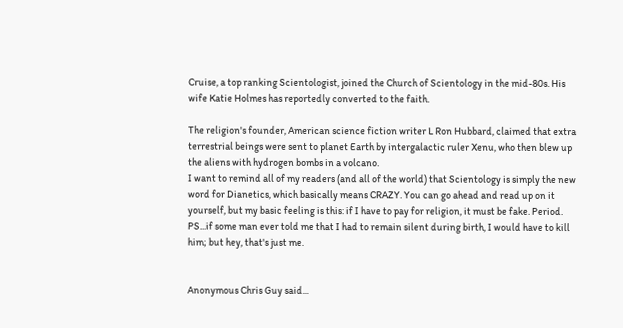Cruise, a top ranking Scientologist, joined the Church of Scientology in the mid-80s. His wife Katie Holmes has reportedly converted to the faith.

The religion's founder, American science fiction writer L Ron Hubbard, claimed that extra terrestrial beings were sent to planet Earth by intergalactic ruler Xenu, who then blew up the aliens with hydrogen bombs in a volcano.
I want to remind all of my readers (and all of the world) that Scientology is simply the new word for Dianetics, which basically means CRAZY. You can go ahead and read up on it yourself, but my basic feeling is this: if I have to pay for religion, it must be fake. Period.
PS...if some man ever told me that I had to remain silent during birth, I would have to kill him; but hey, that's just me.


Anonymous Chris Guy said...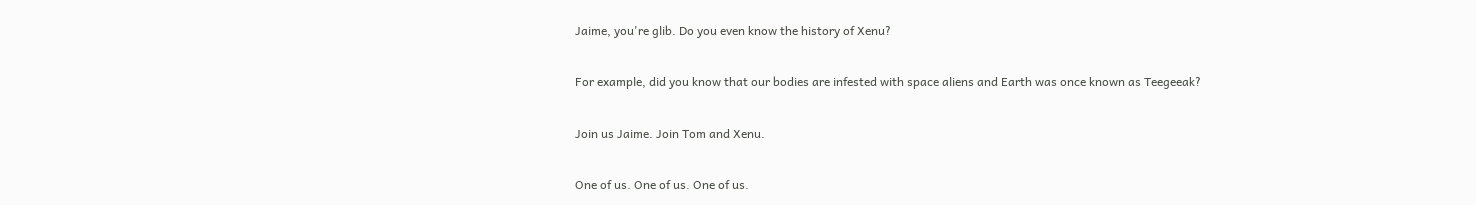Jaime, you're glib. Do you even know the history of Xenu?

For example, did you know that our bodies are infested with space aliens and Earth was once known as Teegeeak?

Join us Jaime. Join Tom and Xenu.

One of us. One of us. One of us.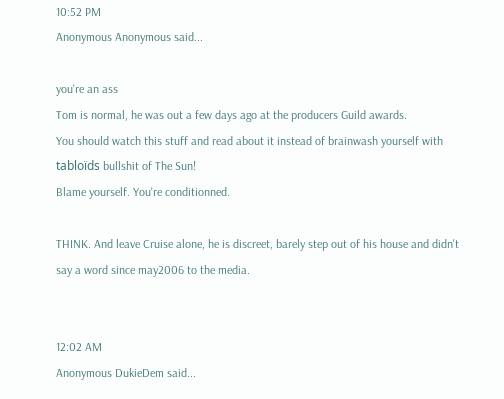10:52 PM
Anonymous Anonymous said...

you're an ass
Tom is normal, he was out a few days ago at the producers Guild awards.
You should watch this stuff and read about it instead of brainwash yourself with tabloïds bullshit of The Sun!
Blame yourself. You're conditionned.

THINK. And leave Cruise alone, he is discreet, barely step out of his house and didn't say a word since may2006 to the media.


12:02 AM
Anonymous DukieDem said...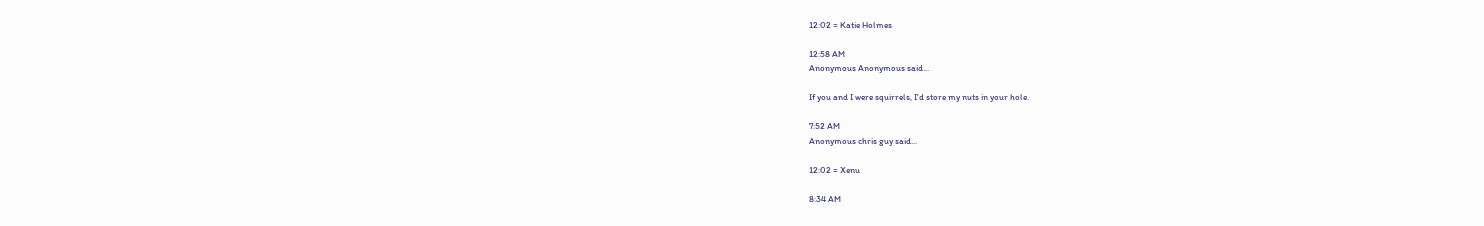12:02 = Katie Holmes

12:58 AM
Anonymous Anonymous said...

If you and I were squirrels, I'd store my nuts in your hole.

7:52 AM
Anonymous chris guy said...

12:02 = Xenu

8:34 AM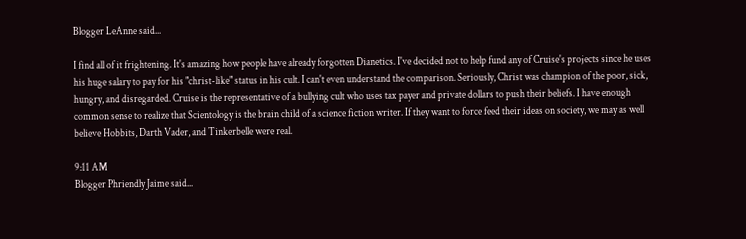Blogger LeAnne said...

I find all of it frightening. It's amazing how people have already forgotten Dianetics. I've decided not to help fund any of Cruise's projects since he uses his huge salary to pay for his "christ-like" status in his cult. I can't even understand the comparison. Seriously, Christ was champion of the poor, sick, hungry, and disregarded. Cruise is the representative of a bullying cult who uses tax payer and private dollars to push their beliefs. I have enough common sense to realize that Scientology is the brain child of a science fiction writer. If they want to force feed their ideas on society, we may as well believe Hobbits, Darth Vader, and Tinkerbelle were real.

9:11 AM
Blogger Phriendly Jaime said...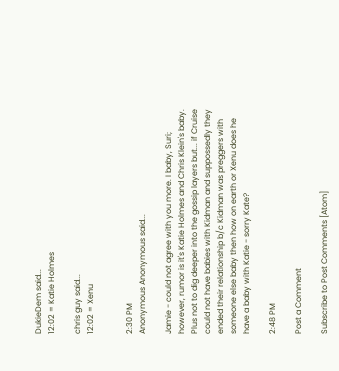DukieDem said...
12:02 = Katie Holmes

chris guy said...
12:02 = Xenu


2:30 PM
Anonymous Anonymous said...

Jamie - could not agree with you more. I baby, Suri; however, rumor is it's Katie Holmes and Chris Klein's baby. Plus not to dig deeper into the gossip layers but... if Cruise could not have babies with Kidman and suppossedly they ended their relationship b/c Kidman was preggers with someone else baby then how on earth or Xenu does he have a baby with Katie - sorry Kate?

2:48 PM

Post a Comment

Subscribe to Post Comments [Atom]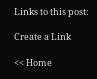Links to this post:

Create a Link

<< Home